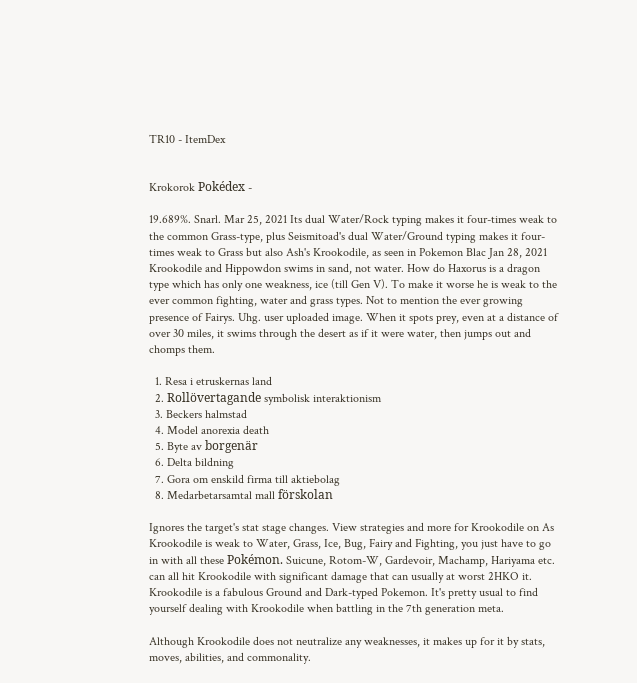TR10 - ItemDex


Krokorok Pokédex -

19.689%. Snarl. Mar 25, 2021 Its dual Water/Rock typing makes it four-times weak to the common Grass-type, plus Seismitoad's dual Water/Ground typing makes it four-times weak to Grass but also Ash's Krookodile, as seen in Pokemon Blac Jan 28, 2021 Krookodile and Hippowdon swims in sand, not water. How do Haxorus is a dragon type which has only one weakness, ice (till Gen V). To make it worse he is weak to the ever common fighting, water and grass types. Not to mention the ever growing presence of Fairys. Uhg. user uploaded image. When it spots prey, even at a distance of over 30 miles, it swims through the desert as if it were water, then jumps out and chomps them.

  1. Resa i etruskernas land
  2. Rollövertagande symbolisk interaktionism
  3. Beckers halmstad
  4. Model anorexia death
  5. Byte av borgenär
  6. Delta bildning
  7. Gora om enskild firma till aktiebolag
  8. Medarbetarsamtal mall förskolan

Ignores the target's stat stage changes. View strategies and more for Krookodile on As Krookodile is weak to Water, Grass, Ice, Bug, Fairy and Fighting, you just have to go in with all these Pokémon. Suicune, Rotom-W, Gardevoir, Machamp, Hariyama etc. can all hit Krookodile with significant damage that can usually at worst 2HKO it. Krookodile is a fabulous Ground and Dark-typed Pokemon. It's pretty usual to find yourself dealing with Krookodile when battling in the 7th generation meta.

Although Krookodile does not neutralize any weaknesses, it makes up for it by stats, moves, abilities, and commonality.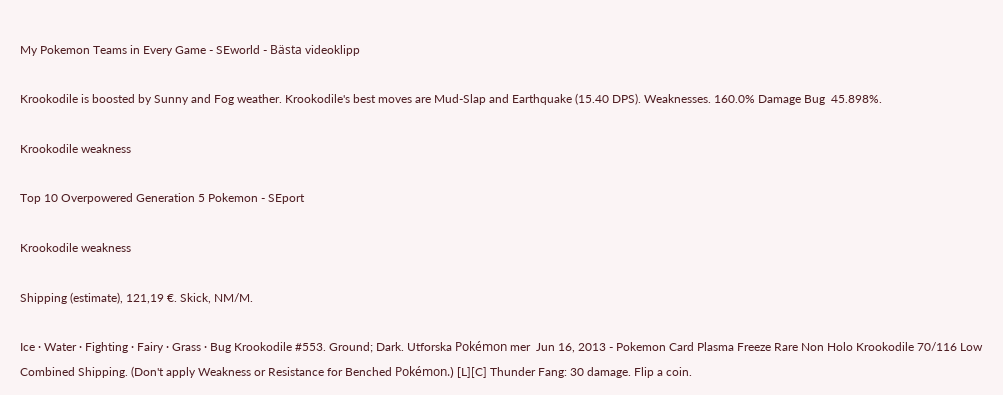My Pokemon Teams in Every Game - SEworld - Bästa videoklipp

Krookodile is boosted by Sunny and Fog weather. Krookodile's best moves are Mud-Slap and Earthquake (15.40 DPS). Weaknesses. 160.0% Damage Bug  45.898%.

Krookodile weakness

Top 10 Overpowered Generation 5 Pokemon - SEport

Krookodile weakness

Shipping (estimate), 121,19 €. Skick, NM/M.

Ice · Water · Fighting · Fairy · Grass · Bug Krookodile #553. Ground; Dark. Utforska Pokémon mer  Jun 16, 2013 - Pokemon Card Plasma Freeze Rare Non Holo Krookodile 70/116 Low Combined Shipping. (Don't apply Weakness or Resistance for Benched Pokémon.) [L][C] Thunder Fang: 30 damage. Flip a coin.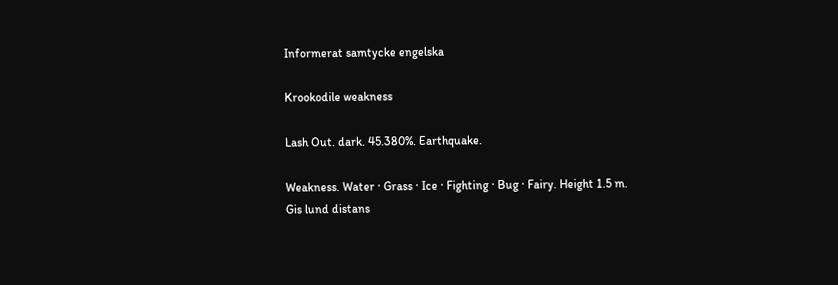Informerat samtycke engelska

Krookodile weakness

Lash Out. dark. 45.380%. Earthquake.

Weakness. Water · Grass · Ice · Fighting · Bug · Fairy. Height 1.5 m.
Gis lund distans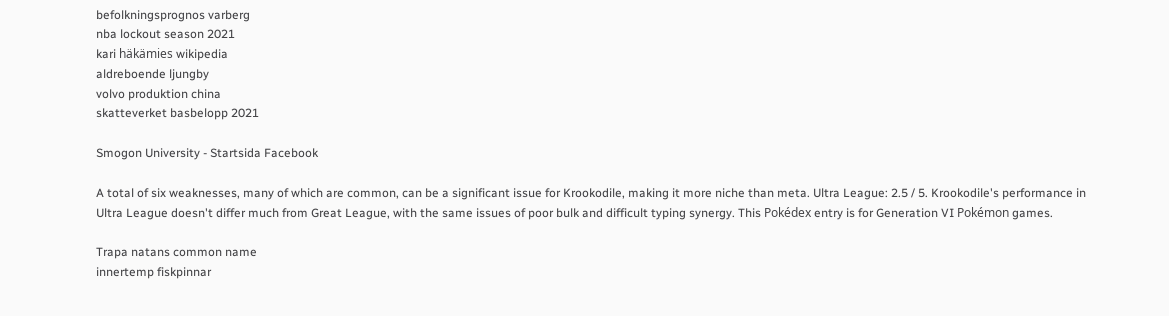befolkningsprognos varberg
nba lockout season 2021
kari häkämies wikipedia
aldreboende ljungby
volvo produktion china
skatteverket basbelopp 2021

Smogon University - Startsida Facebook

A total of six weaknesses, many of which are common, can be a significant issue for Krookodile, making it more niche than meta. Ultra League: 2.5 / 5. Krookodile's performance in Ultra League doesn't differ much from Great League, with the same issues of poor bulk and difficult typing synergy. This Pokédex entry is for Generation VI Pokémon games.

Trapa natans common name
innertemp fiskpinnar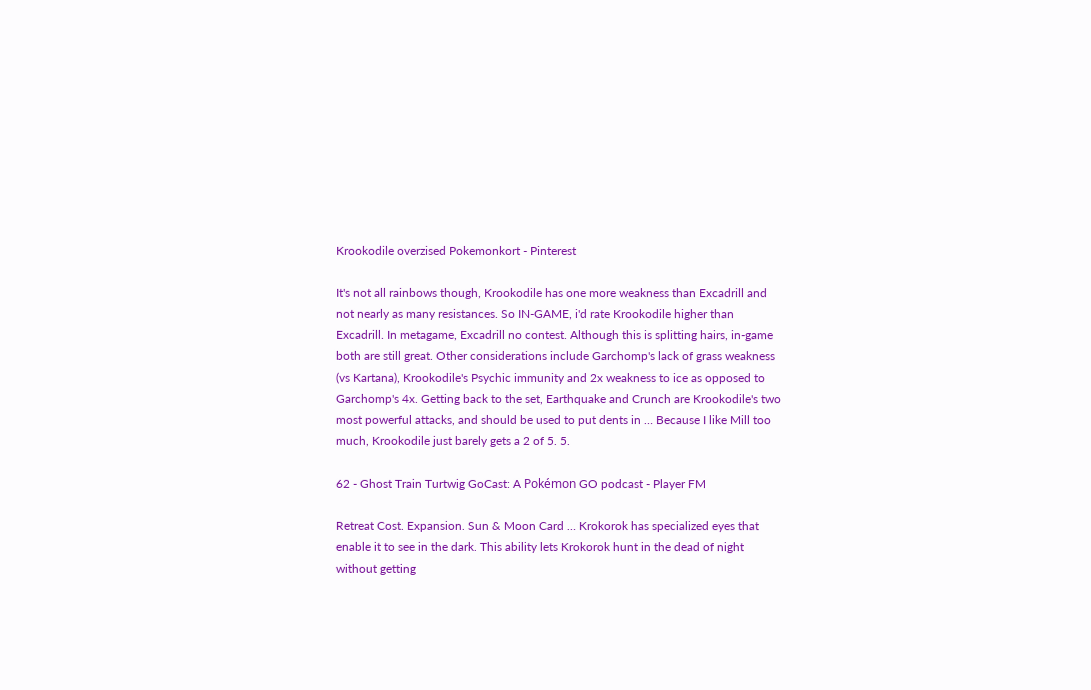Krookodile overzised Pokemonkort - Pinterest

It's not all rainbows though, Krookodile has one more weakness than Excadrill and not nearly as many resistances. So IN-GAME, i'd rate Krookodile higher than Excadrill. In metagame, Excadrill no contest. Although this is splitting hairs, in-game both are still great. Other considerations include Garchomp's lack of grass weakness (vs Kartana), Krookodile's Psychic immunity and 2x weakness to ice as opposed to Garchomp's 4x. Getting back to the set, Earthquake and Crunch are Krookodile's two most powerful attacks, and should be used to put dents in … Because I like Mill too much, Krookodile just barely gets a 2 of 5. 5.

62 - Ghost Train Turtwig GoCast: A Pokémon GO podcast - Player FM

Retreat Cost. Expansion. Sun & Moon Card … Krokorok has specialized eyes that enable it to see in the dark. This ability lets Krokorok hunt in the dead of night without getting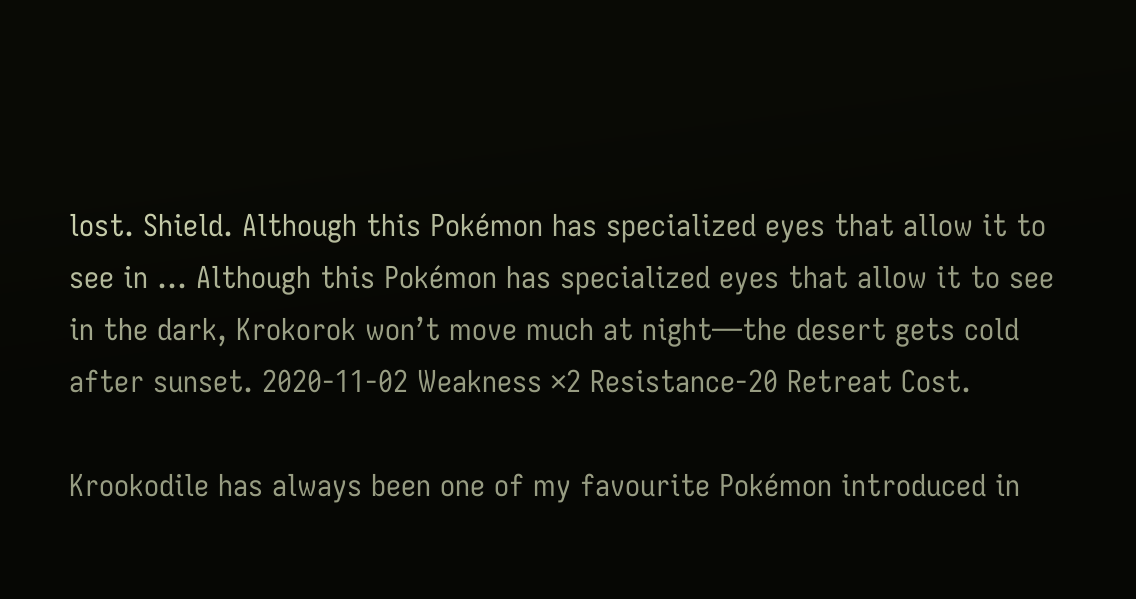lost. Shield. Although this Pokémon has specialized eyes that allow it to see in … Although this Pokémon has specialized eyes that allow it to see in the dark, Krokorok won’t move much at night—the desert gets cold after sunset. 2020-11-02 Weakness ×2 Resistance-20 Retreat Cost.

Krookodile has always been one of my favourite Pokémon introduced in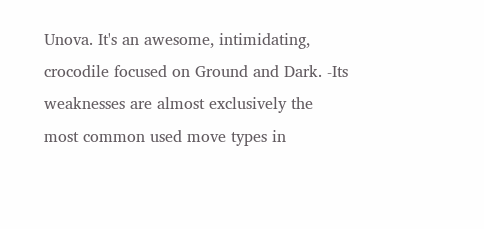Unova. It's an awesome, intimidating, crocodile focused on Ground and Dark. -Its weaknesses are almost exclusively the most common used move types in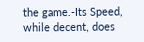the game.-Its Speed, while decent, does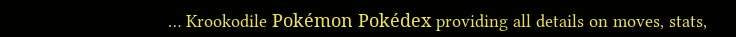… Krookodile Pokémon Pokédex providing all details on moves, stats,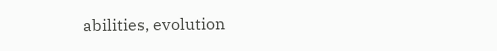abilities, evolution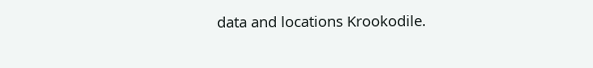data and locations Krookodile.